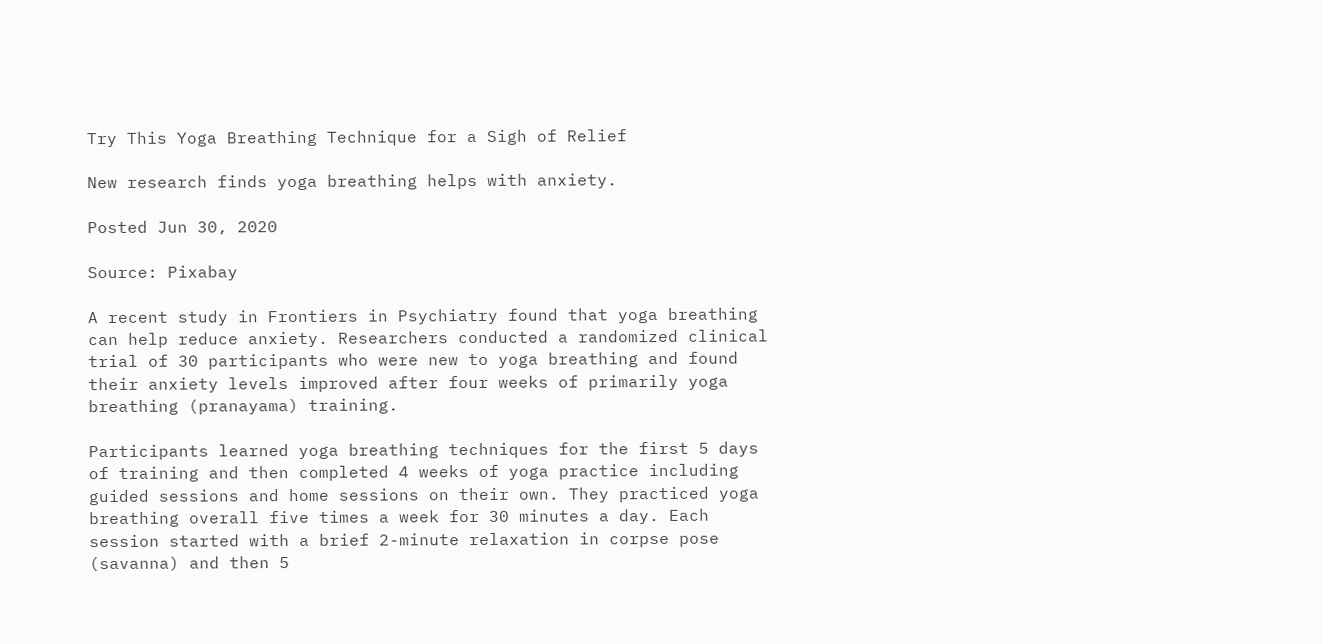Try This Yoga Breathing Technique for a Sigh of Relief

New research finds yoga breathing helps with anxiety.

Posted Jun 30, 2020

Source: Pixabay

A recent study in Frontiers in Psychiatry found that yoga breathing can help reduce anxiety. Researchers conducted a randomized clinical trial of 30 participants who were new to yoga breathing and found their anxiety levels improved after four weeks of primarily yoga breathing (pranayama) training.

Participants learned yoga breathing techniques for the first 5 days of training and then completed 4 weeks of yoga practice including guided sessions and home sessions on their own. They practiced yoga breathing overall five times a week for 30 minutes a day. Each session started with a brief 2-minute relaxation in corpse pose (savanna) and then 5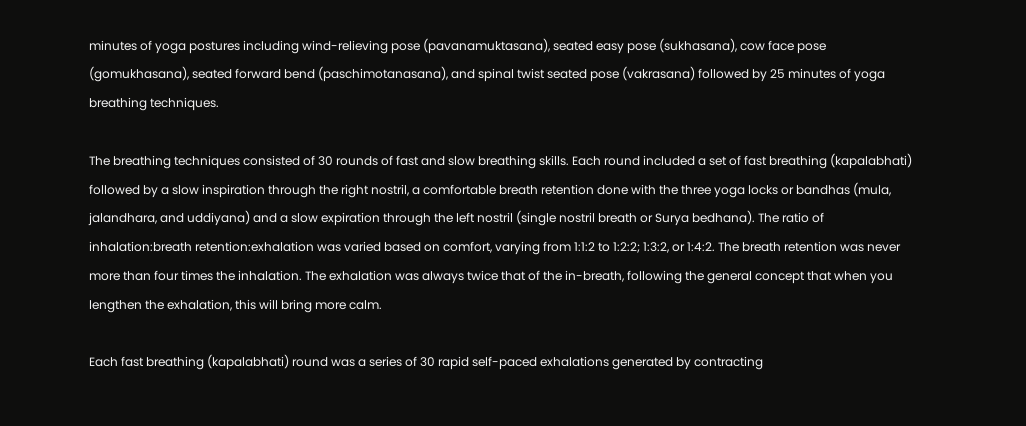minutes of yoga postures including wind-relieving pose (pavanamuktasana), seated easy pose (sukhasana), cow face pose (gomukhasana), seated forward bend (paschimotanasana), and spinal twist seated pose (vakrasana) followed by 25 minutes of yoga breathing techniques.

The breathing techniques consisted of 30 rounds of fast and slow breathing skills. Each round included a set of fast breathing (kapalabhati) followed by a slow inspiration through the right nostril, a comfortable breath retention done with the three yoga locks or bandhas (mula, jalandhara, and uddiyana) and a slow expiration through the left nostril (single nostril breath or Surya bedhana). The ratio of inhalation:breath retention:exhalation was varied based on comfort, varying from 1:1:2 to 1:2:2; 1:3:2, or 1:4:2. The breath retention was never more than four times the inhalation. The exhalation was always twice that of the in-breath, following the general concept that when you lengthen the exhalation, this will bring more calm.

Each fast breathing (kapalabhati) round was a series of 30 rapid self-paced exhalations generated by contracting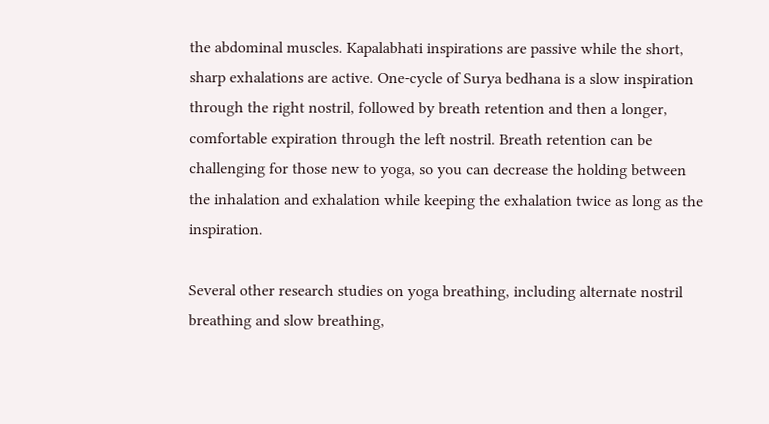the abdominal muscles. Kapalabhati inspirations are passive while the short, sharp exhalations are active. One-cycle of Surya bedhana is a slow inspiration through the right nostril, followed by breath retention and then a longer, comfortable expiration through the left nostril. Breath retention can be challenging for those new to yoga, so you can decrease the holding between the inhalation and exhalation while keeping the exhalation twice as long as the inspiration.

Several other research studies on yoga breathing, including alternate nostril breathing and slow breathing,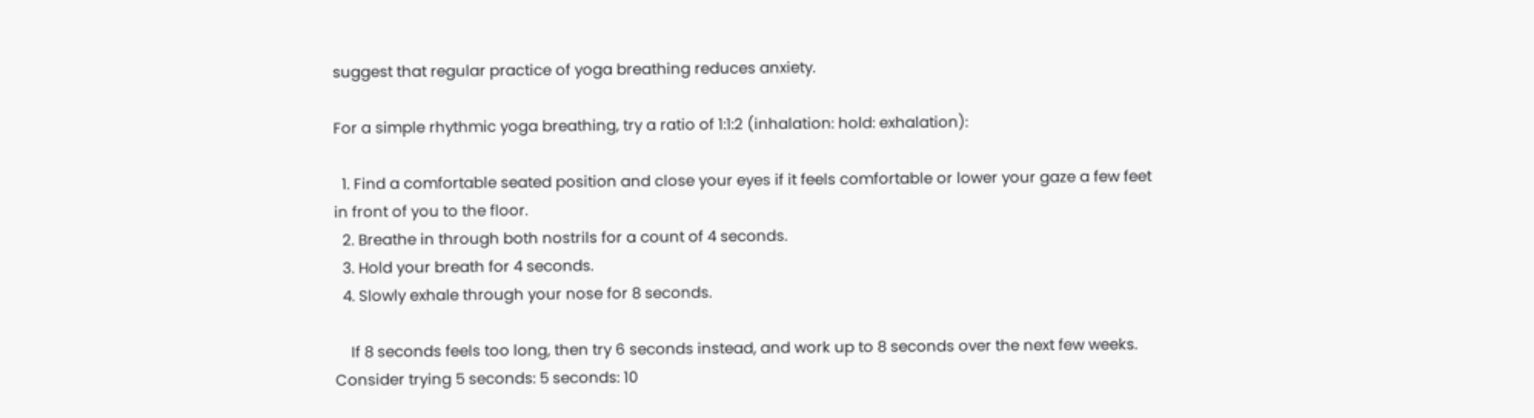suggest that regular practice of yoga breathing reduces anxiety.

For a simple rhythmic yoga breathing, try a ratio of 1:1:2 (inhalation: hold: exhalation):

  1. Find a comfortable seated position and close your eyes if it feels comfortable or lower your gaze a few feet in front of you to the floor.
  2. Breathe in through both nostrils for a count of 4 seconds.
  3. Hold your breath for 4 seconds.
  4. Slowly exhale through your nose for 8 seconds.

    If 8 seconds feels too long, then try 6 seconds instead, and work up to 8 seconds over the next few weeks. Consider trying 5 seconds: 5 seconds: 10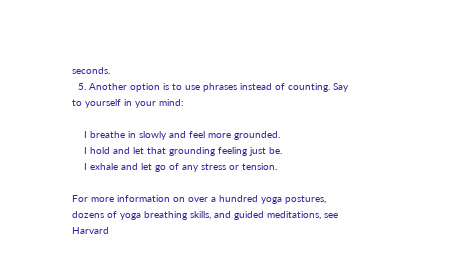seconds.
  5. Another option is to use phrases instead of counting. Say to yourself in your mind:

    I breathe in slowly and feel more grounded.
    I hold and let that grounding feeling just be.
    I exhale and let go of any stress or tension.

For more information on over a hundred yoga postures, dozens of yoga breathing skills, and guided meditations, see Harvard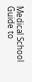Medical School Guide to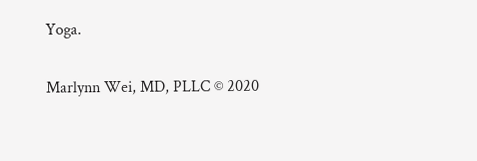Yoga.

Marlynn Wei, MD, PLLC © 2020